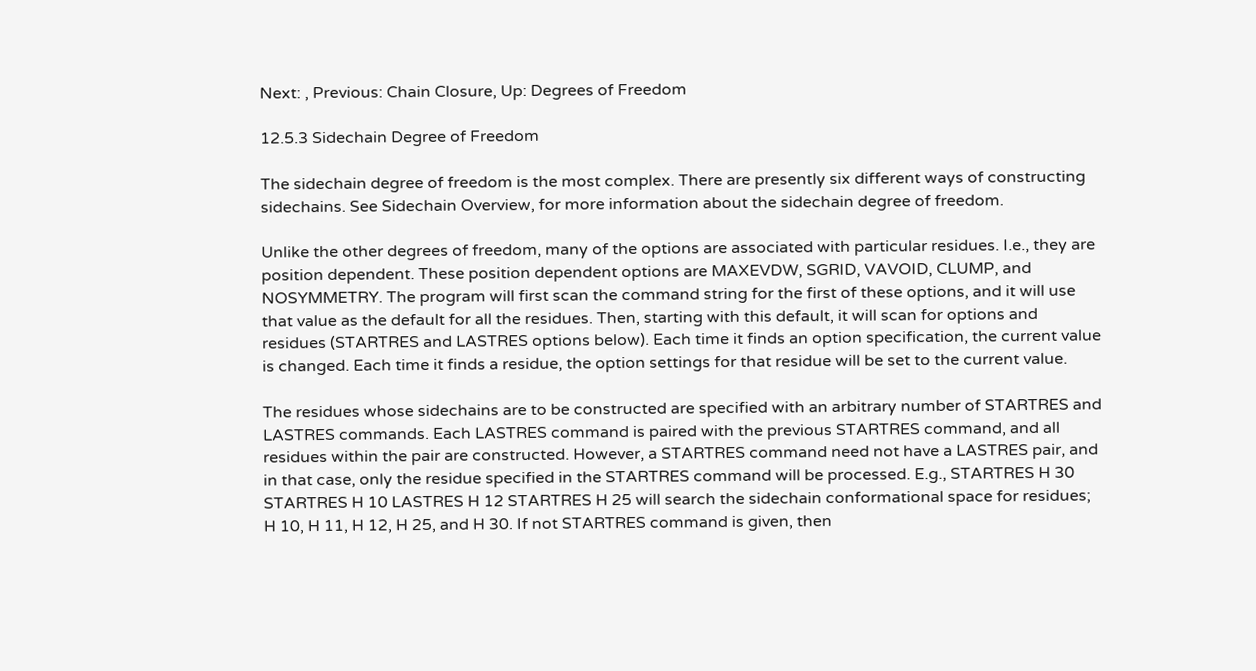Next: , Previous: Chain Closure, Up: Degrees of Freedom

12.5.3 Sidechain Degree of Freedom

The sidechain degree of freedom is the most complex. There are presently six different ways of constructing sidechains. See Sidechain Overview, for more information about the sidechain degree of freedom.

Unlike the other degrees of freedom, many of the options are associated with particular residues. I.e., they are position dependent. These position dependent options are MAXEVDW, SGRID, VAVOID, CLUMP, and NOSYMMETRY. The program will first scan the command string for the first of these options, and it will use that value as the default for all the residues. Then, starting with this default, it will scan for options and residues (STARTRES and LASTRES options below). Each time it finds an option specification, the current value is changed. Each time it finds a residue, the option settings for that residue will be set to the current value.

The residues whose sidechains are to be constructed are specified with an arbitrary number of STARTRES and LASTRES commands. Each LASTRES command is paired with the previous STARTRES command, and all residues within the pair are constructed. However, a STARTRES command need not have a LASTRES pair, and in that case, only the residue specified in the STARTRES command will be processed. E.g., STARTRES H 30 STARTRES H 10 LASTRES H 12 STARTRES H 25 will search the sidechain conformational space for residues; H 10, H 11, H 12, H 25, and H 30. If not STARTRES command is given, then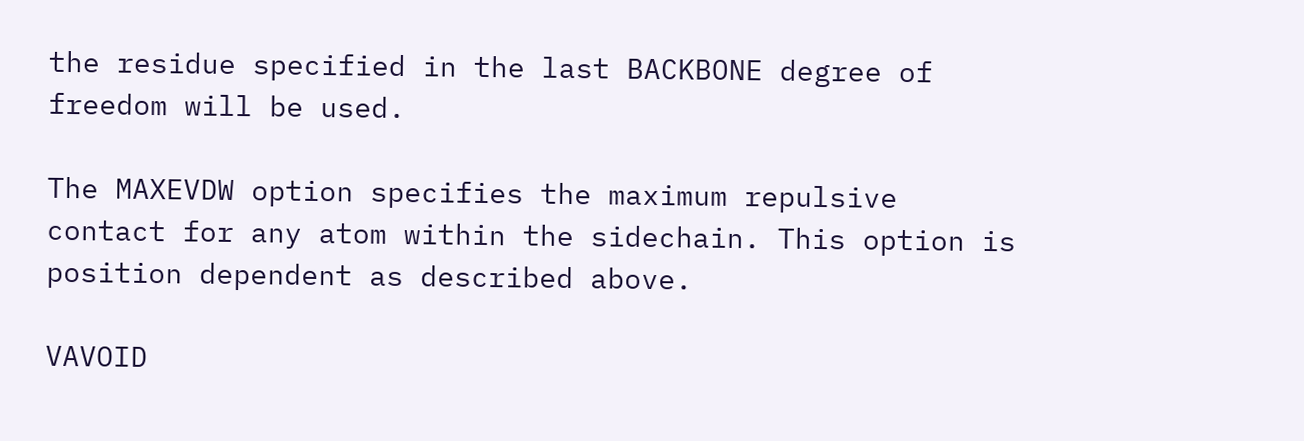the residue specified in the last BACKBONE degree of freedom will be used.

The MAXEVDW option specifies the maximum repulsive contact for any atom within the sidechain. This option is position dependent as described above.

VAVOID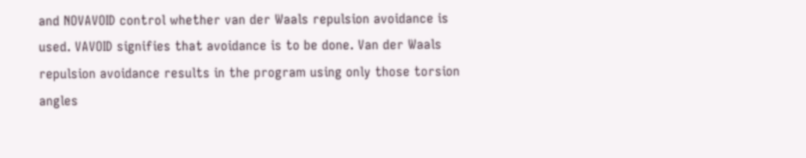and NOVAVOID control whether van der Waals repulsion avoidance is used. VAVOID signifies that avoidance is to be done. Van der Waals repulsion avoidance results in the program using only those torsion angles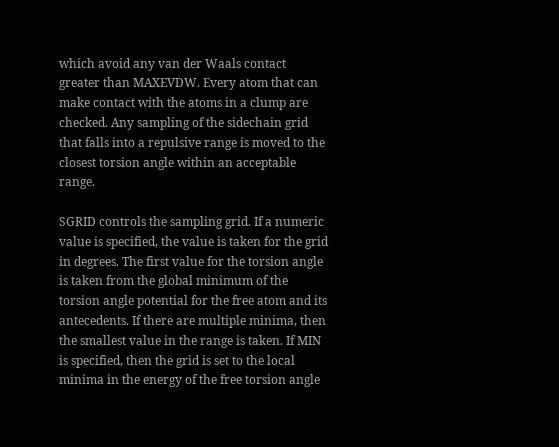which avoid any van der Waals contact greater than MAXEVDW. Every atom that can make contact with the atoms in a clump are checked. Any sampling of the sidechain grid that falls into a repulsive range is moved to the closest torsion angle within an acceptable range.

SGRID controls the sampling grid. If a numeric value is specified, the value is taken for the grid in degrees. The first value for the torsion angle is taken from the global minimum of the torsion angle potential for the free atom and its antecedents. If there are multiple minima, then the smallest value in the range is taken. If MIN is specified, then the grid is set to the local minima in the energy of the free torsion angle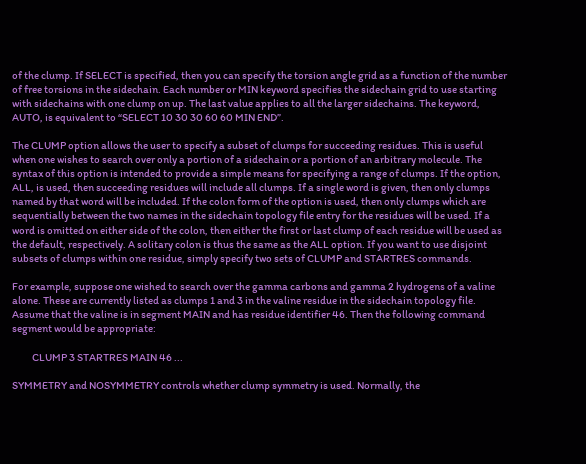of the clump. If SELECT is specified, then you can specify the torsion angle grid as a function of the number of free torsions in the sidechain. Each number or MIN keyword specifies the sidechain grid to use starting with sidechains with one clump on up. The last value applies to all the larger sidechains. The keyword, AUTO, is equivalent to “SELECT 10 30 30 60 60 MIN END”.

The CLUMP option allows the user to specify a subset of clumps for succeeding residues. This is useful when one wishes to search over only a portion of a sidechain or a portion of an arbitrary molecule. The syntax of this option is intended to provide a simple means for specifying a range of clumps. If the option, ALL, is used, then succeeding residues will include all clumps. If a single word is given, then only clumps named by that word will be included. If the colon form of the option is used, then only clumps which are sequentially between the two names in the sidechain topology file entry for the residues will be used. If a word is omitted on either side of the colon, then either the first or last clump of each residue will be used as the default, respectively. A solitary colon is thus the same as the ALL option. If you want to use disjoint subsets of clumps within one residue, simply specify two sets of CLUMP and STARTRES commands.

For example, suppose one wished to search over the gamma carbons and gamma 2 hydrogens of a valine alone. These are currently listed as clumps 1 and 3 in the valine residue in the sidechain topology file. Assume that the valine is in segment MAIN and has residue identifier 46. Then the following command segment would be appropriate:

          CLUMP 3 STARTRES MAIN 46 ...

SYMMETRY and NOSYMMETRY controls whether clump symmetry is used. Normally, the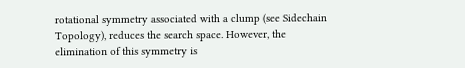rotational symmetry associated with a clump (see Sidechain Topology), reduces the search space. However, the elimination of this symmetry is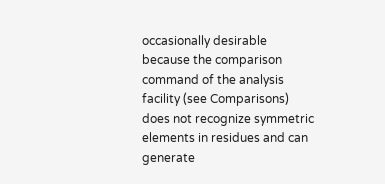occasionally desirable because the comparison command of the analysis facility (see Comparisons) does not recognize symmetric elements in residues and can generate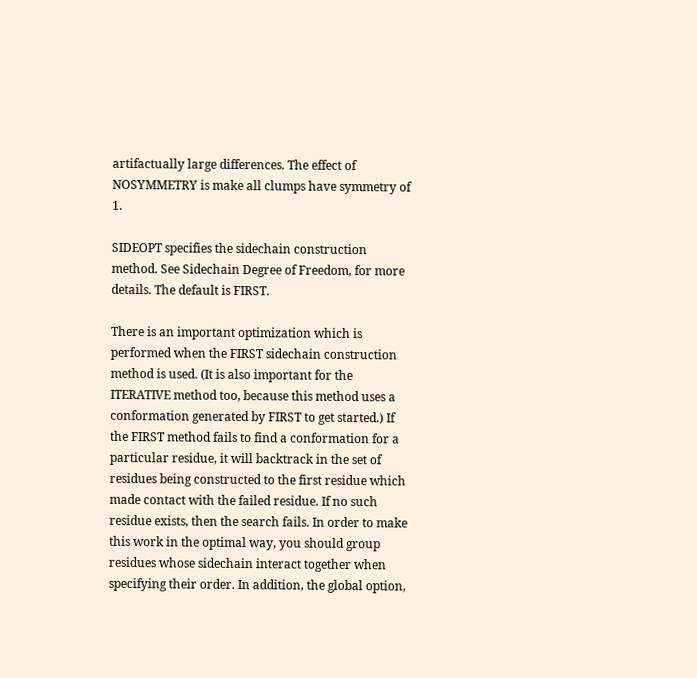artifactually large differences. The effect of NOSYMMETRY is make all clumps have symmetry of 1.

SIDEOPT specifies the sidechain construction method. See Sidechain Degree of Freedom, for more details. The default is FIRST.

There is an important optimization which is performed when the FIRST sidechain construction method is used. (It is also important for the ITERATIVE method too, because this method uses a conformation generated by FIRST to get started.) If the FIRST method fails to find a conformation for a particular residue, it will backtrack in the set of residues being constructed to the first residue which made contact with the failed residue. If no such residue exists, then the search fails. In order to make this work in the optimal way, you should group residues whose sidechain interact together when specifying their order. In addition, the global option,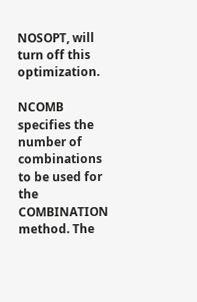NOSOPT, will turn off this optimization.

NCOMB specifies the number of combinations to be used for the COMBINATION method. The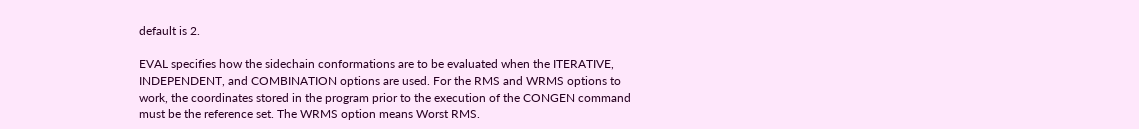default is 2.

EVAL specifies how the sidechain conformations are to be evaluated when the ITERATIVE, INDEPENDENT, and COMBINATION options are used. For the RMS and WRMS options to work, the coordinates stored in the program prior to the execution of the CONGEN command must be the reference set. The WRMS option means Worst RMS.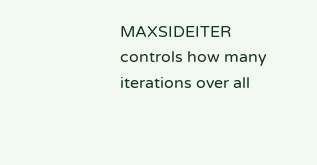MAXSIDEITER controls how many iterations over all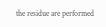the residue are performed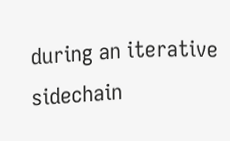during an iterative sidechain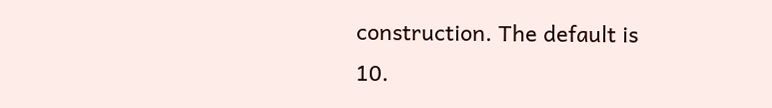construction. The default is 10.